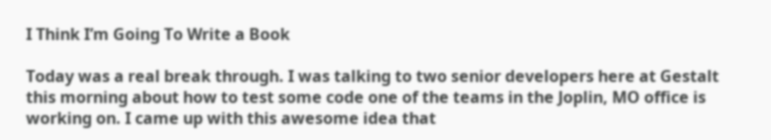I Think I’m Going To Write a Book

Today was a real break through. I was talking to two senior developers here at Gestalt this morning about how to test some code one of the teams in the Joplin, MO office is working on. I came up with this awesome idea that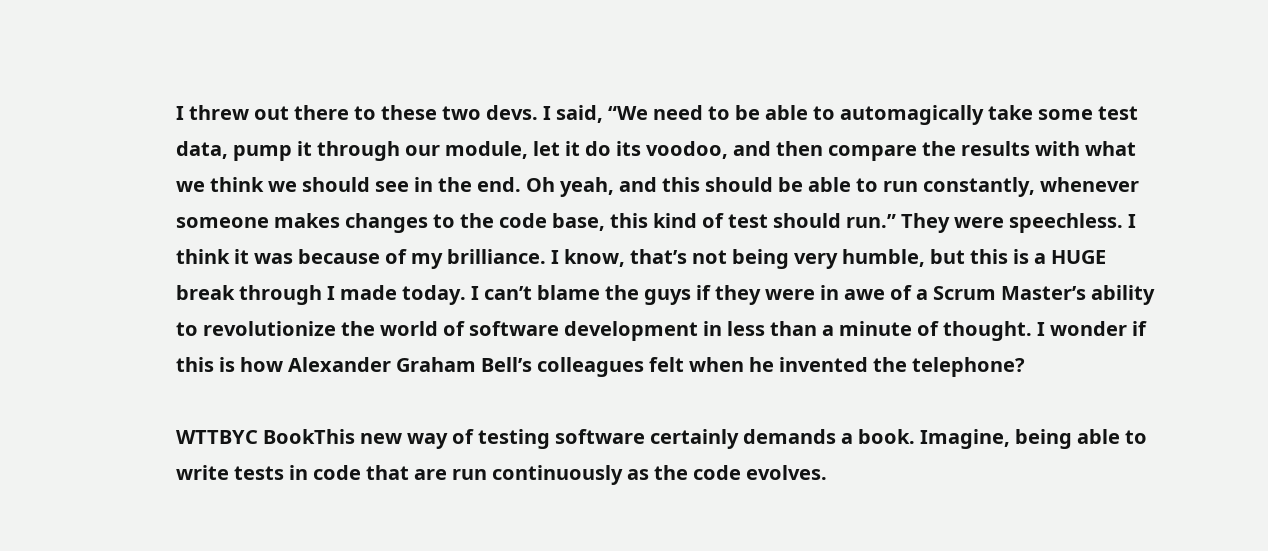I threw out there to these two devs. I said, “We need to be able to automagically take some test data, pump it through our module, let it do its voodoo, and then compare the results with what we think we should see in the end. Oh yeah, and this should be able to run constantly, whenever someone makes changes to the code base, this kind of test should run.” They were speechless. I think it was because of my brilliance. I know, that’s not being very humble, but this is a HUGE break through I made today. I can’t blame the guys if they were in awe of a Scrum Master’s ability to revolutionize the world of software development in less than a minute of thought. I wonder if this is how Alexander Graham Bell’s colleagues felt when he invented the telephone?

WTTBYC BookThis new way of testing software certainly demands a book. Imagine, being able to write tests in code that are run continuously as the code evolves.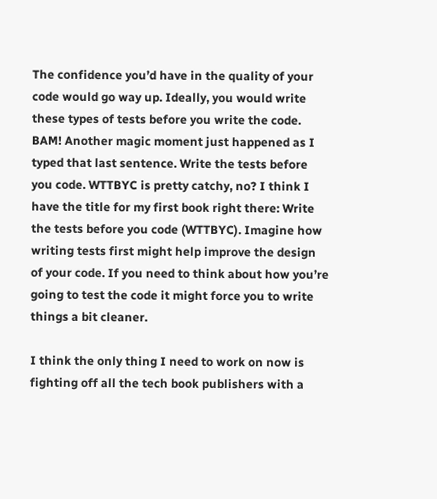The confidence you’d have in the quality of your code would go way up. Ideally, you would write these types of tests before you write the code. BAM! Another magic moment just happened as I typed that last sentence. Write the tests before you code. WTTBYC is pretty catchy, no? I think I have the title for my first book right there: Write the tests before you code (WTTBYC). Imagine how writing tests first might help improve the design of your code. If you need to think about how you’re going to test the code it might force you to write things a bit cleaner.

I think the only thing I need to work on now is fighting off all the tech book publishers with a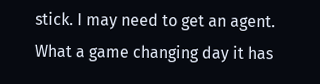stick. I may need to get an agent. What a game changing day it has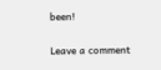been!

Leave a comment